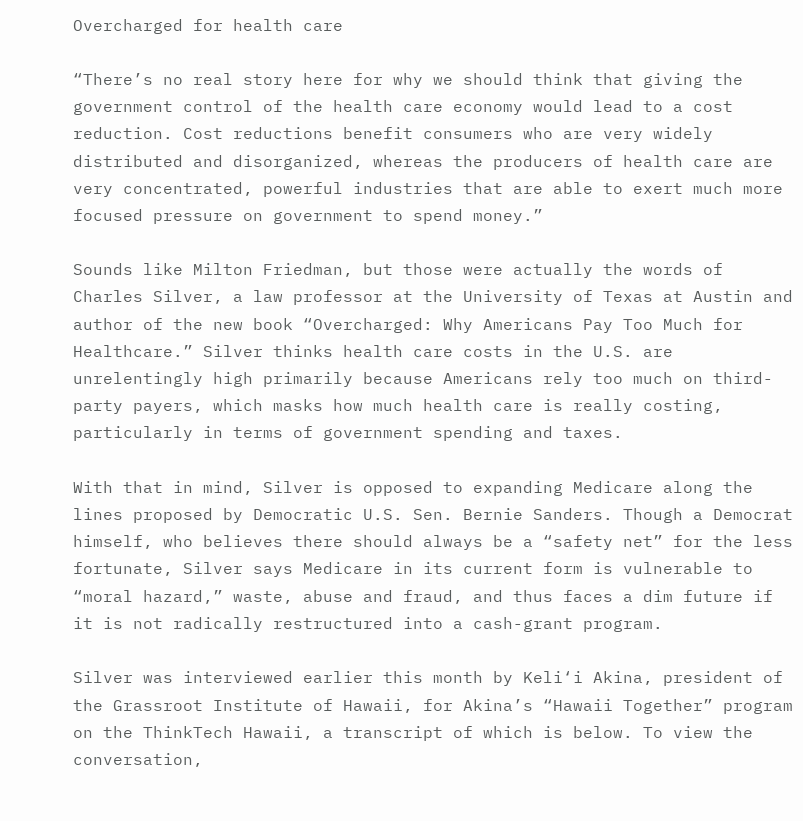Overcharged for health care

“There’s no real story here for why we should think that giving the government control of the health care economy would lead to a cost reduction. Cost reductions benefit consumers who are very widely distributed and disorganized, whereas the producers of health care are very concentrated, powerful industries that are able to exert much more focused pressure on government to spend money.”

Sounds like Milton Friedman, but those were actually the words of Charles Silver, a law professor at the University of Texas at Austin and author of the new book “Overcharged: Why Americans Pay Too Much for Healthcare.” Silver thinks health care costs in the U.S. are unrelentingly high primarily because Americans rely too much on third-party payers, which masks how much health care is really costing, particularly in terms of government spending and taxes.

With that in mind, Silver is opposed to expanding Medicare along the lines proposed by Democratic U.S. Sen. Bernie Sanders. Though a Democrat himself, who believes there should always be a “safety net” for the less fortunate, Silver says Medicare in its current form is vulnerable to “moral hazard,” waste, abuse and fraud, and thus faces a dim future if it is not radically restructured into a cash-grant program.

Silver was interviewed earlier this month by Keli‘i Akina, president of the Grassroot Institute of Hawaii, for Akina’s “Hawaii Together” program on the ThinkTech Hawaii, a transcript of which is below. To view the conversation,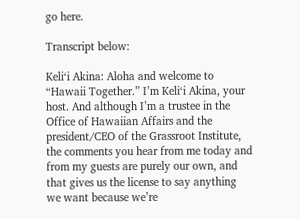go here.

Transcript below:

Keli‘i Akina: Aloha and welcome to “Hawaii Together.” I’m Keli‘i Akina, your host. And although I’m a trustee in the Office of Hawaiian Affairs and the president/CEO of the Grassroot Institute, the comments you hear from me today and from my guests are purely our own, and that gives us the license to say anything we want because we’re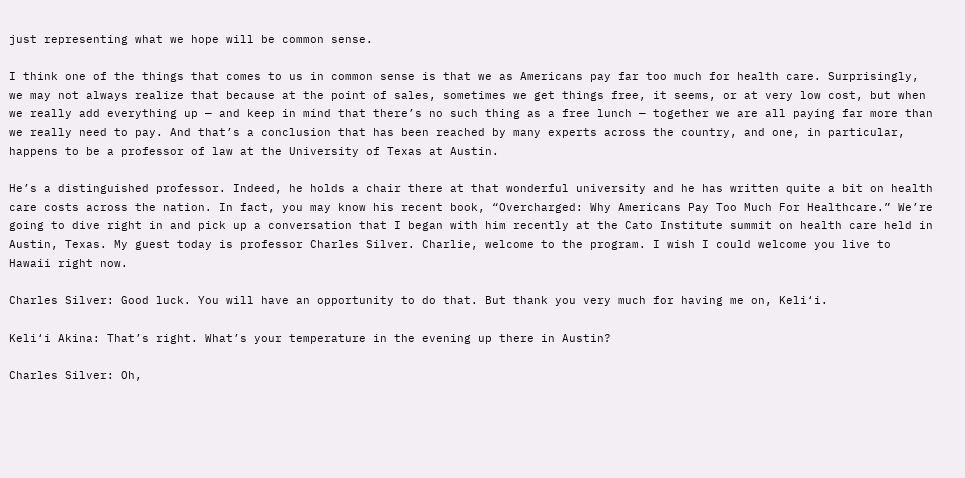just representing what we hope will be common sense.

I think one of the things that comes to us in common sense is that we as Americans pay far too much for health care. Surprisingly, we may not always realize that because at the point of sales, sometimes we get things free, it seems, or at very low cost, but when we really add everything up — and keep in mind that there’s no such thing as a free lunch — together we are all paying far more than we really need to pay. And that’s a conclusion that has been reached by many experts across the country, and one, in particular, happens to be a professor of law at the University of Texas at Austin.

He’s a distinguished professor. Indeed, he holds a chair there at that wonderful university and he has written quite a bit on health care costs across the nation. In fact, you may know his recent book, “Overcharged: Why Americans Pay Too Much For Healthcare.” We’re going to dive right in and pick up a conversation that I began with him recently at the Cato Institute summit on health care held in Austin, Texas. My guest today is professor Charles Silver. Charlie, welcome to the program. I wish I could welcome you live to Hawaii right now.

Charles Silver: Good luck. You will have an opportunity to do that. But thank you very much for having me on, Keli‘i.

Keli‘i Akina: That’s right. What’s your temperature in the evening up there in Austin?

Charles Silver: Oh,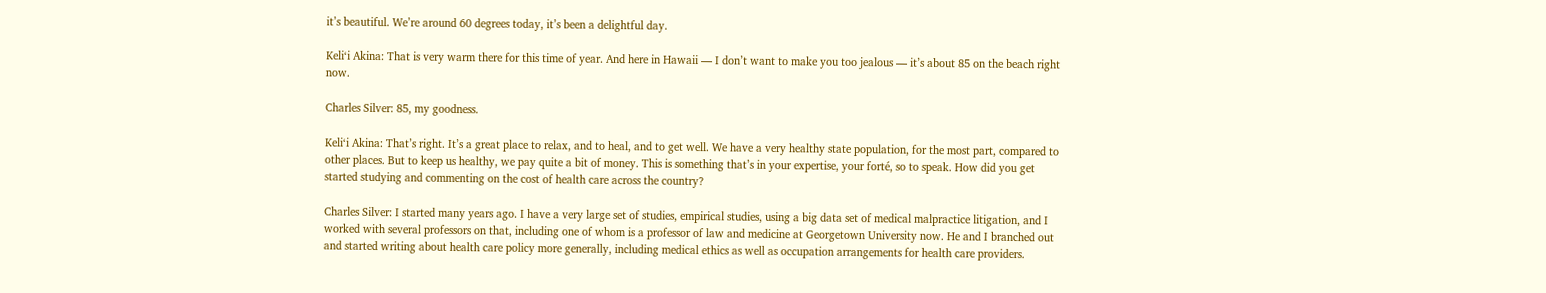it’s beautiful. We’re around 60 degrees today, it’s been a delightful day.

Keli‘i Akina: That is very warm there for this time of year. And here in Hawaii — I don’t want to make you too jealous — it’s about 85 on the beach right now.

Charles Silver: 85, my goodness.

Keli‘i Akina: That’s right. It’s a great place to relax, and to heal, and to get well. We have a very healthy state population, for the most part, compared to other places. But to keep us healthy, we pay quite a bit of money. This is something that’s in your expertise, your forté, so to speak. How did you get started studying and commenting on the cost of health care across the country?

Charles Silver: I started many years ago. I have a very large set of studies, empirical studies, using a big data set of medical malpractice litigation, and I worked with several professors on that, including one of whom is a professor of law and medicine at Georgetown University now. He and I branched out and started writing about health care policy more generally, including medical ethics as well as occupation arrangements for health care providers.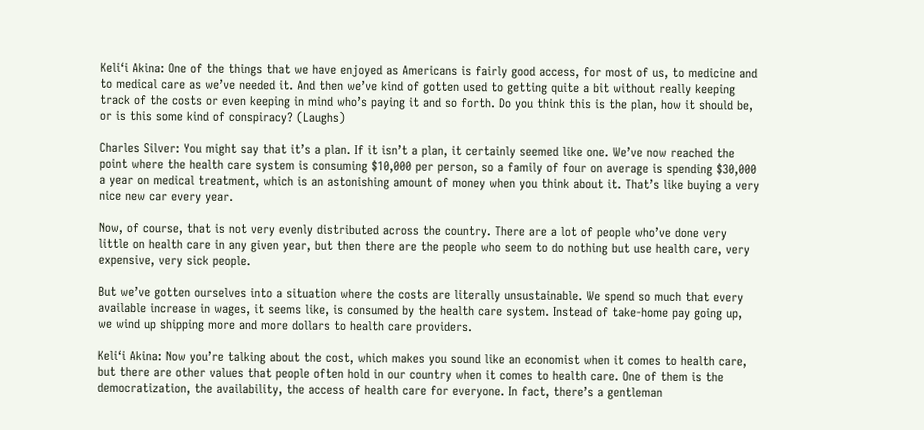Keli‘i Akina: One of the things that we have enjoyed as Americans is fairly good access, for most of us, to medicine and to medical care as we’ve needed it. And then we’ve kind of gotten used to getting quite a bit without really keeping track of the costs or even keeping in mind who’s paying it and so forth. Do you think this is the plan, how it should be, or is this some kind of conspiracy? (Laughs)

Charles Silver: You might say that it’s a plan. If it isn’t a plan, it certainly seemed like one. We’ve now reached the point where the health care system is consuming $10,000 per person, so a family of four on average is spending $30,000 a year on medical treatment, which is an astonishing amount of money when you think about it. That’s like buying a very nice new car every year.

Now, of course, that is not very evenly distributed across the country. There are a lot of people who’ve done very little on health care in any given year, but then there are the people who seem to do nothing but use health care, very expensive, very sick people.

But we’ve gotten ourselves into a situation where the costs are literally unsustainable. We spend so much that every available increase in wages, it seems like, is consumed by the health care system. Instead of take-home pay going up, we wind up shipping more and more dollars to health care providers.

Keli‘i Akina: Now you’re talking about the cost, which makes you sound like an economist when it comes to health care, but there are other values that people often hold in our country when it comes to health care. One of them is the democratization, the availability, the access of health care for everyone. In fact, there’s a gentleman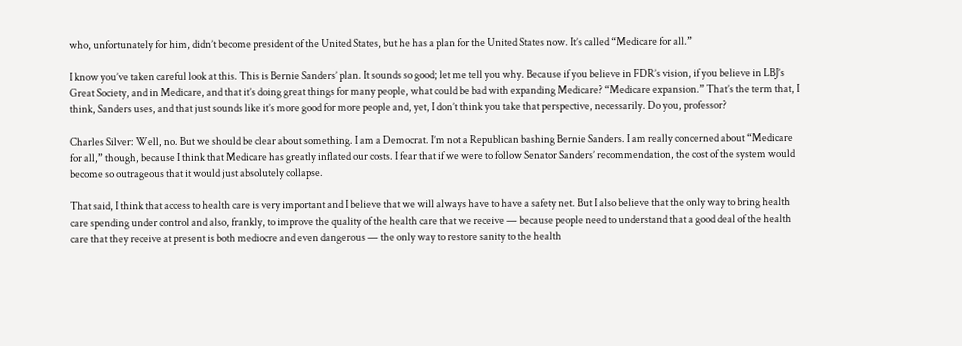who, unfortunately for him, didn’t become president of the United States, but he has a plan for the United States now. It’s called “Medicare for all.”

I know you’ve taken careful look at this. This is Bernie Sanders’ plan. It sounds so good; let me tell you why. Because if you believe in FDR’s vision, if you believe in LBJ’s Great Society, and in Medicare, and that it’s doing great things for many people, what could be bad with expanding Medicare? “Medicare expansion.” That’s the term that, I think, Sanders uses, and that just sounds like it’s more good for more people and, yet, I don’t think you take that perspective, necessarily. Do you, professor?

Charles Silver: Well, no. But we should be clear about something. I am a Democrat. I’m not a Republican bashing Bernie Sanders. I am really concerned about “Medicare for all,” though, because I think that Medicare has greatly inflated our costs. I fear that if we were to follow Senator Sanders’ recommendation, the cost of the system would become so outrageous that it would just absolutely collapse.

That said, I think that access to health care is very important and I believe that we will always have to have a safety net. But I also believe that the only way to bring health care spending under control and also, frankly, to improve the quality of the health care that we receive — because people need to understand that a good deal of the health care that they receive at present is both mediocre and even dangerous — the only way to restore sanity to the health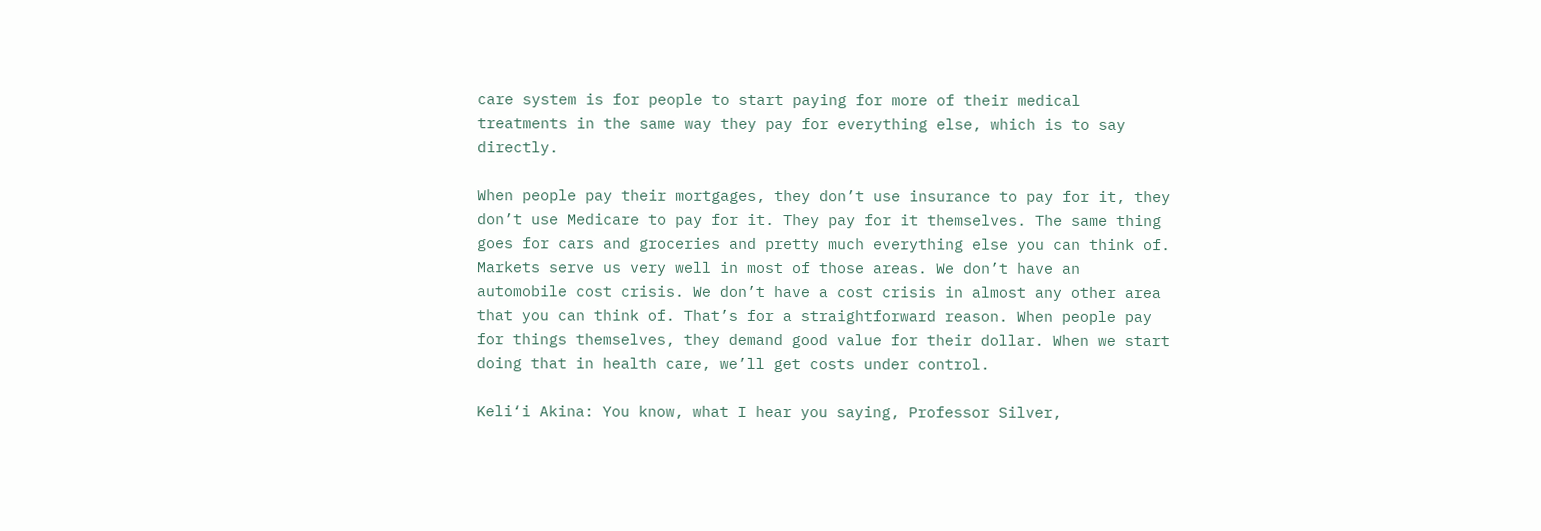care system is for people to start paying for more of their medical treatments in the same way they pay for everything else, which is to say directly.

When people pay their mortgages, they don’t use insurance to pay for it, they don’t use Medicare to pay for it. They pay for it themselves. The same thing goes for cars and groceries and pretty much everything else you can think of.
Markets serve us very well in most of those areas. We don’t have an automobile cost crisis. We don’t have a cost crisis in almost any other area that you can think of. That’s for a straightforward reason. When people pay for things themselves, they demand good value for their dollar. When we start doing that in health care, we’ll get costs under control.

Keli‘i Akina: You know, what I hear you saying, Professor Silver,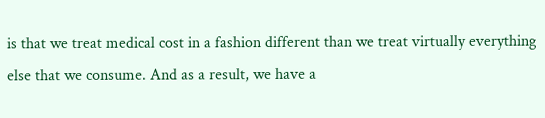is that we treat medical cost in a fashion different than we treat virtually everything else that we consume. And as a result, we have a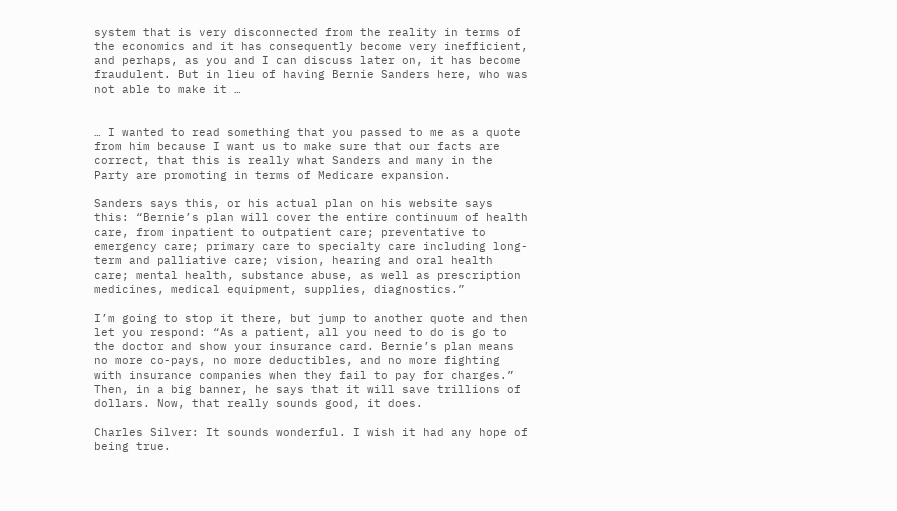system that is very disconnected from the reality in terms of the economics and it has consequently become very inefficient, and perhaps, as you and I can discuss later on, it has become fraudulent. But in lieu of having Bernie Sanders here, who was not able to make it …


… I wanted to read something that you passed to me as a quote from him because I want us to make sure that our facts are correct, that this is really what Sanders and many in the Party are promoting in terms of Medicare expansion.

Sanders says this, or his actual plan on his website says this: “Bernie’s plan will cover the entire continuum of health care, from inpatient to outpatient care; preventative to emergency care; primary care to specialty care including long-term and palliative care; vision, hearing and oral health care; mental health, substance abuse, as well as prescription medicines, medical equipment, supplies, diagnostics.”

I’m going to stop it there, but jump to another quote and then let you respond: “As a patient, all you need to do is go to the doctor and show your insurance card. Bernie’s plan means no more co-pays, no more deductibles, and no more fighting with insurance companies when they fail to pay for charges.” Then, in a big banner, he says that it will save trillions of dollars. Now, that really sounds good, it does.

Charles Silver: It sounds wonderful. I wish it had any hope of being true.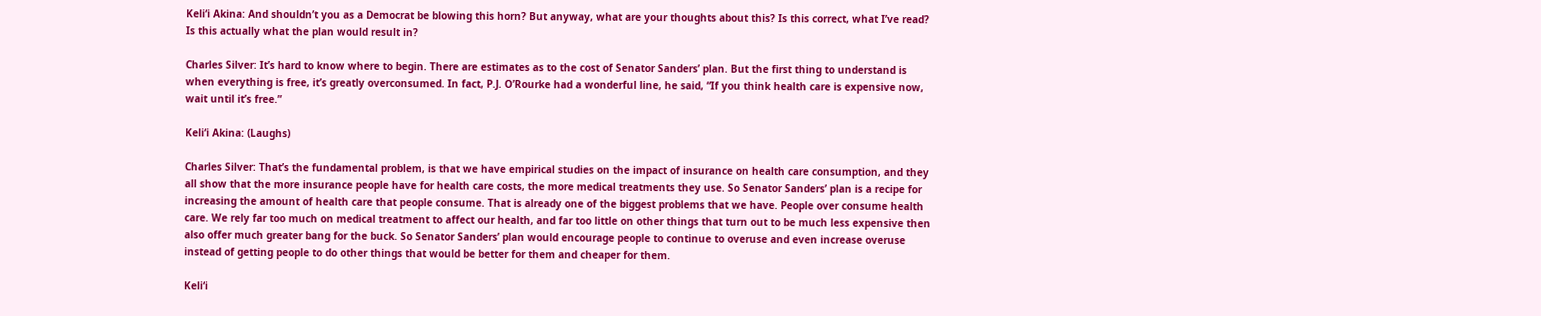Keli‘i Akina: And shouldn’t you as a Democrat be blowing this horn? But anyway, what are your thoughts about this? Is this correct, what I’ve read? Is this actually what the plan would result in?

Charles Silver: It’s hard to know where to begin. There are estimates as to the cost of Senator Sanders’ plan. But the first thing to understand is when everything is free, it’s greatly overconsumed. In fact, P.J. O’Rourke had a wonderful line, he said, “If you think health care is expensive now, wait until it’s free.”

Keli‘i Akina: (Laughs)

Charles Silver: That’s the fundamental problem, is that we have empirical studies on the impact of insurance on health care consumption, and they all show that the more insurance people have for health care costs, the more medical treatments they use. So Senator Sanders’ plan is a recipe for increasing the amount of health care that people consume. That is already one of the biggest problems that we have. People over consume health care. We rely far too much on medical treatment to affect our health, and far too little on other things that turn out to be much less expensive then also offer much greater bang for the buck. So Senator Sanders’ plan would encourage people to continue to overuse and even increase overuse instead of getting people to do other things that would be better for them and cheaper for them.

Keli‘i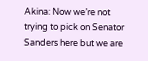Akina: Now we’re not trying to pick on Senator Sanders here but we are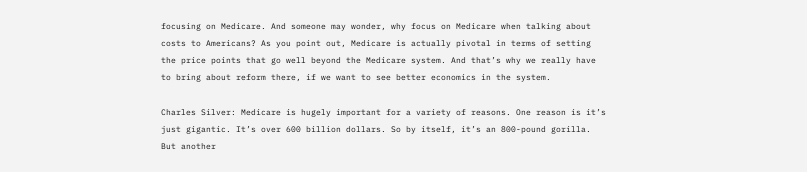focusing on Medicare. And someone may wonder, why focus on Medicare when talking about costs to Americans? As you point out, Medicare is actually pivotal in terms of setting the price points that go well beyond the Medicare system. And that’s why we really have to bring about reform there, if we want to see better economics in the system.

Charles Silver: Medicare is hugely important for a variety of reasons. One reason is it’s just gigantic. It’s over 600 billion dollars. So by itself, it’s an 800-pound gorilla. But another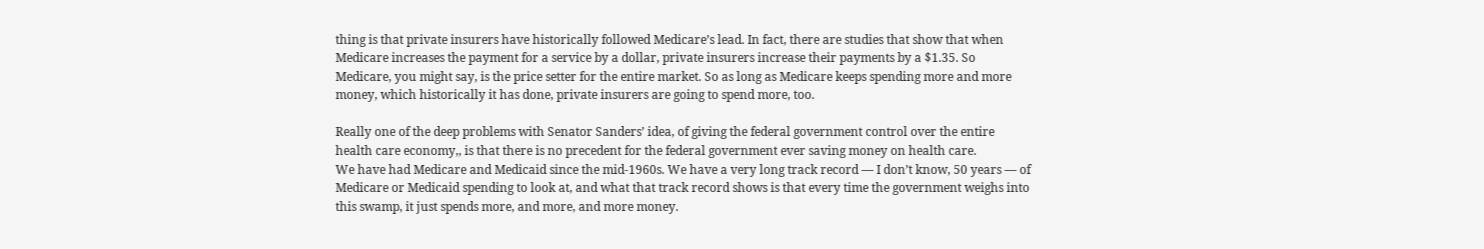thing is that private insurers have historically followed Medicare’s lead. In fact, there are studies that show that when Medicare increases the payment for a service by a dollar, private insurers increase their payments by a $1.35. So Medicare, you might say, is the price setter for the entire market. So as long as Medicare keeps spending more and more money, which historically it has done, private insurers are going to spend more, too.

Really one of the deep problems with Senator Sanders’ idea, of giving the federal government control over the entire health care economy,, is that there is no precedent for the federal government ever saving money on health care.
We have had Medicare and Medicaid since the mid-1960s. We have a very long track record — I don’t know, 50 years — of Medicare or Medicaid spending to look at, and what that track record shows is that every time the government weighs into this swamp, it just spends more, and more, and more money.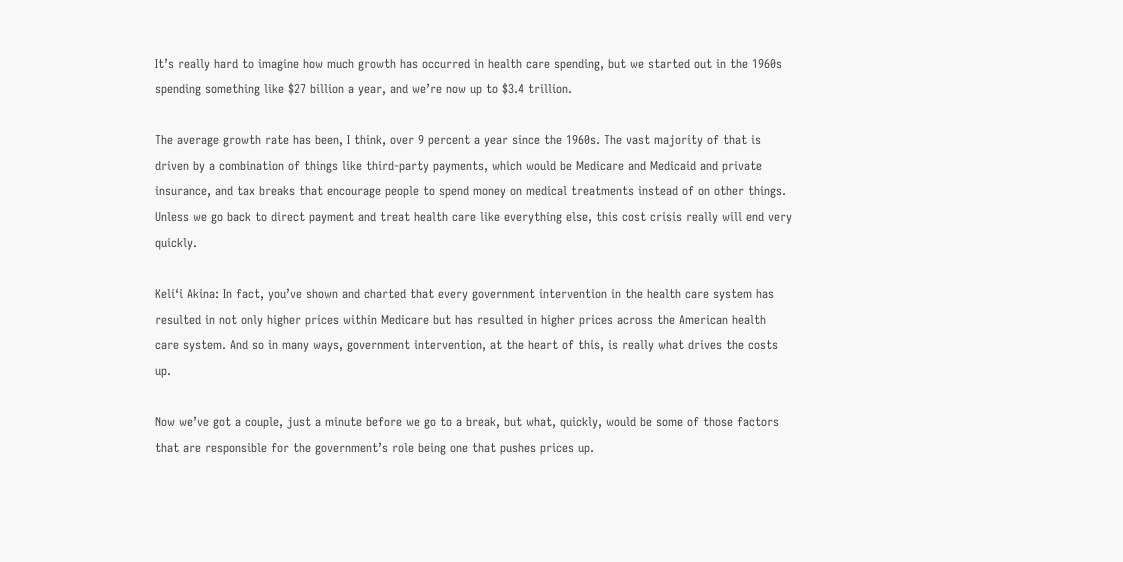It’s really hard to imagine how much growth has occurred in health care spending, but we started out in the 1960s spending something like $27 billion a year, and we’re now up to $3.4 trillion.

The average growth rate has been, I think, over 9 percent a year since the 1960s. The vast majority of that is driven by a combination of things like third-party payments, which would be Medicare and Medicaid and private insurance, and tax breaks that encourage people to spend money on medical treatments instead of on other things.
Unless we go back to direct payment and treat health care like everything else, this cost crisis really will end very quickly.

Keli‘i Akina: In fact, you’ve shown and charted that every government intervention in the health care system has resulted in not only higher prices within Medicare but has resulted in higher prices across the American health care system. And so in many ways, government intervention, at the heart of this, is really what drives the costs up.

Now we’ve got a couple, just a minute before we go to a break, but what, quickly, would be some of those factors that are responsible for the government’s role being one that pushes prices up.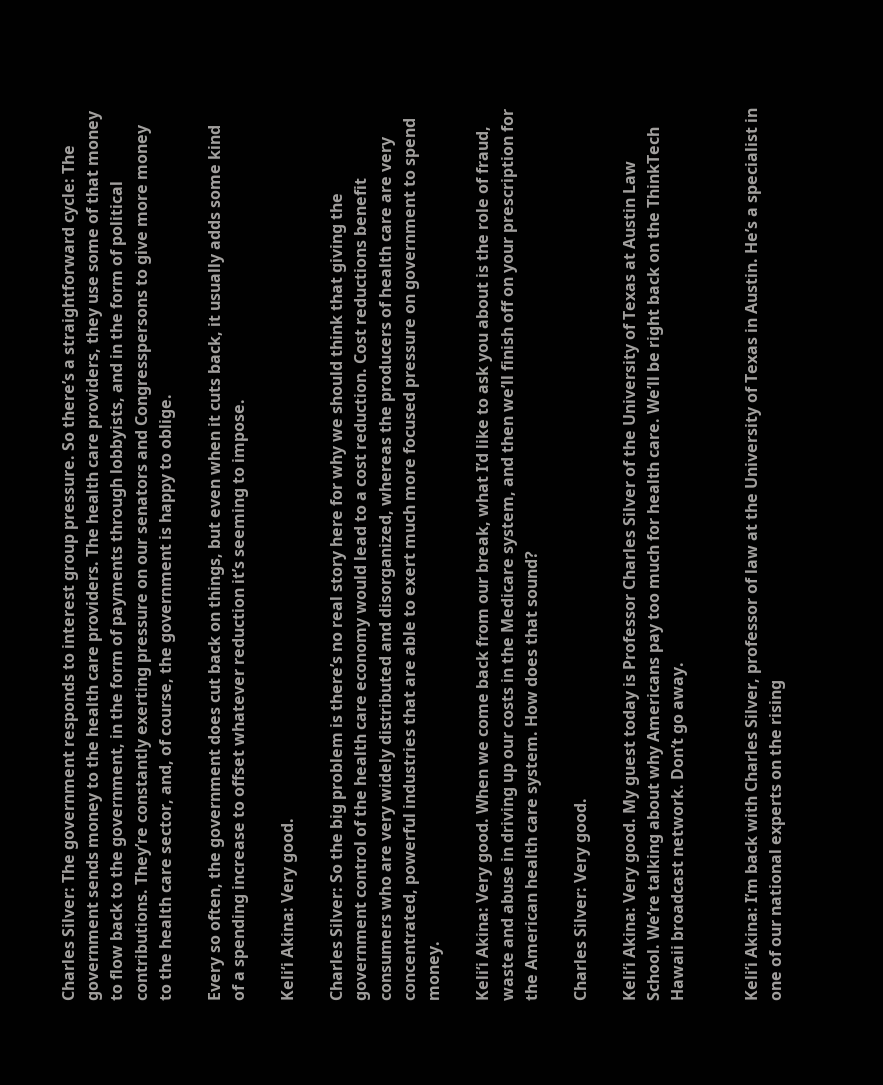Charles Silver: The government responds to interest group pressure. So there’s a straightforward cycle: The government sends money to the health care providers. The health care providers, they use some of that money to flow back to the government, in the form of payments through lobbyists, and in the form of political contributions. They’re constantly exerting pressure on our senators and Congresspersons to give more money to the health care sector, and, of course, the government is happy to oblige.

Every so often, the government does cut back on things, but even when it cuts back, it usually adds some kind of a spending increase to offset whatever reduction it’s seeming to impose.

Keli‘i Akina: Very good.

Charles Silver: So the big problem is there’s no real story here for why we should think that giving the government control of the health care economy would lead to a cost reduction. Cost reductions benefit consumers who are very widely distributed and disorganized, whereas the producers of health care are very concentrated, powerful industries that are able to exert much more focused pressure on government to spend money.

Keli‘i Akina: Very good. When we come back from our break, what I’d like to ask you about is the role of fraud, waste and abuse in driving up our costs in the Medicare system, and then we’ll finish off on your prescription for the American health care system. How does that sound?

Charles Silver: Very good.

Keli‘i Akina: Very good. My guest today is Professor Charles Silver of the University of Texas at Austin Law School. We’re talking about why Americans pay too much for health care. We’ll be right back on the ThinkTech Hawaii broadcast network. Don’t go away.


Keli‘i Akina: I’m back with Charles Silver, professor of law at the University of Texas in Austin. He’s a specialist in one of our national experts on the rising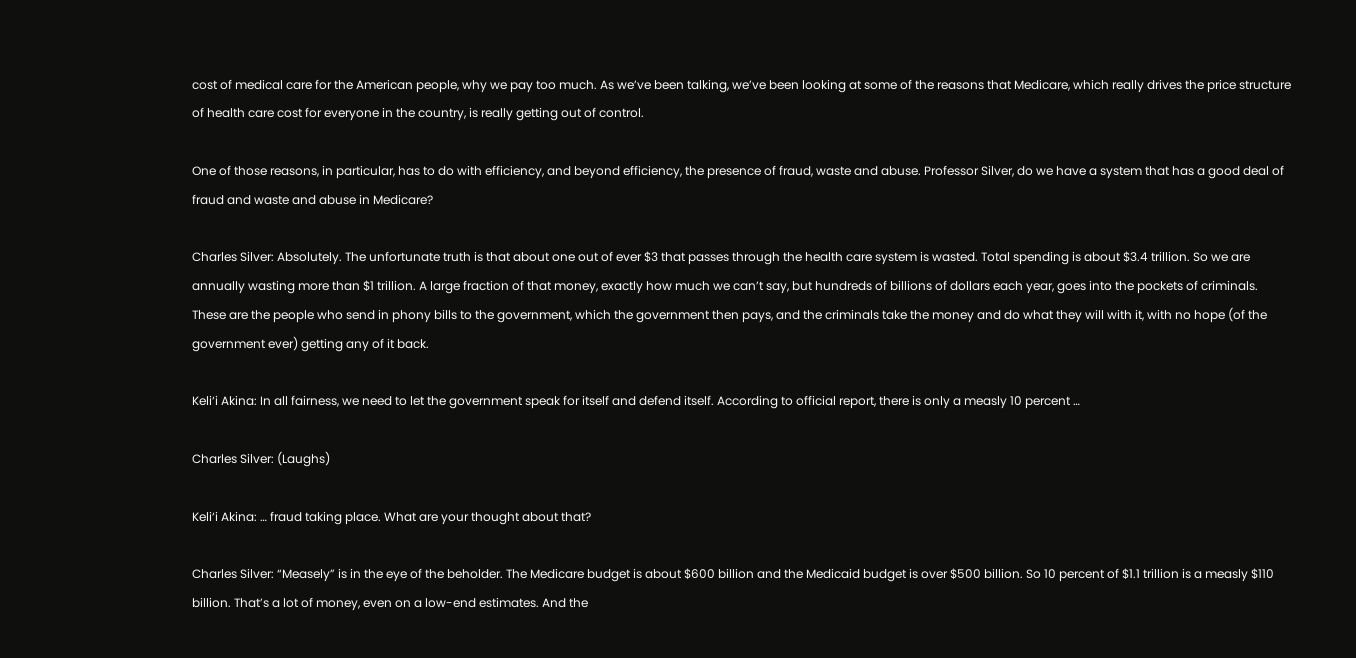cost of medical care for the American people, why we pay too much. As we’ve been talking, we’ve been looking at some of the reasons that Medicare, which really drives the price structure of health care cost for everyone in the country, is really getting out of control.

One of those reasons, in particular, has to do with efficiency, and beyond efficiency, the presence of fraud, waste and abuse. Professor Silver, do we have a system that has a good deal of fraud and waste and abuse in Medicare?

Charles Silver: Absolutely. The unfortunate truth is that about one out of ever $3 that passes through the health care system is wasted. Total spending is about $3.4 trillion. So we are annually wasting more than $1 trillion. A large fraction of that money, exactly how much we can’t say, but hundreds of billions of dollars each year, goes into the pockets of criminals. These are the people who send in phony bills to the government, which the government then pays, and the criminals take the money and do what they will with it, with no hope (of the government ever) getting any of it back.

Keli‘i Akina: In all fairness, we need to let the government speak for itself and defend itself. According to official report, there is only a measly 10 percent …

Charles Silver: (Laughs)

Keli‘i Akina: … fraud taking place. What are your thought about that?

Charles Silver: “Measely” is in the eye of the beholder. The Medicare budget is about $600 billion and the Medicaid budget is over $500 billion. So 10 percent of $1.1 trillion is a measly $110 billion. That’s a lot of money, even on a low-end estimates. And the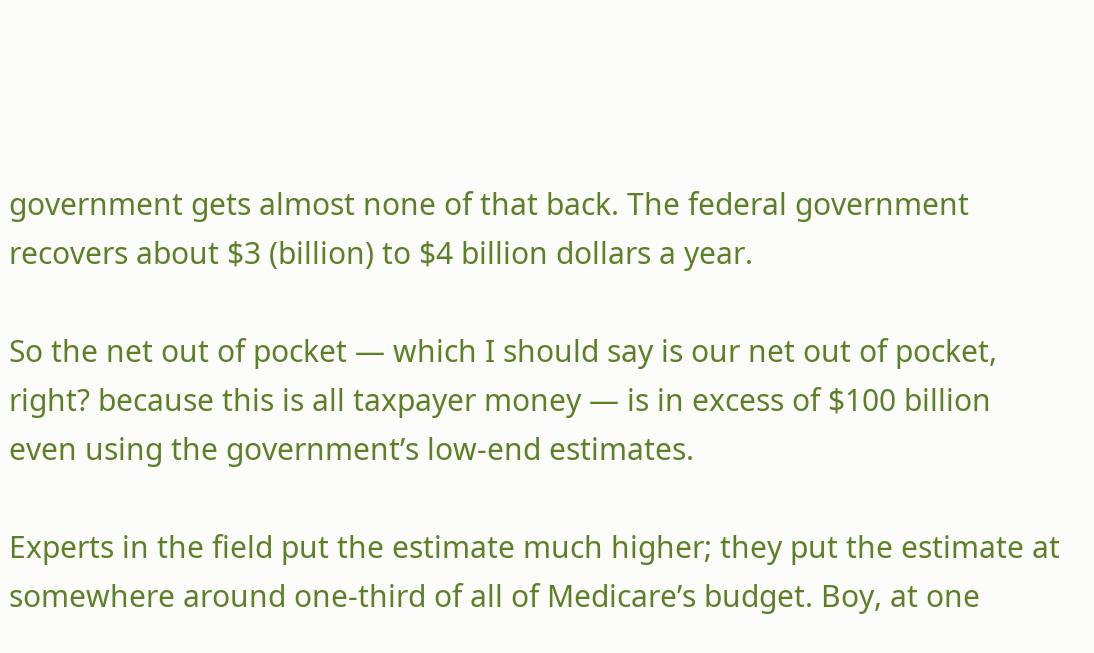government gets almost none of that back. The federal government recovers about $3 (billion) to $4 billion dollars a year.

So the net out of pocket — which I should say is our net out of pocket, right? because this is all taxpayer money — is in excess of $100 billion even using the government’s low-end estimates.

Experts in the field put the estimate much higher; they put the estimate at somewhere around one-third of all of Medicare’s budget. Boy, at one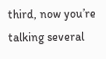third, now you’re talking several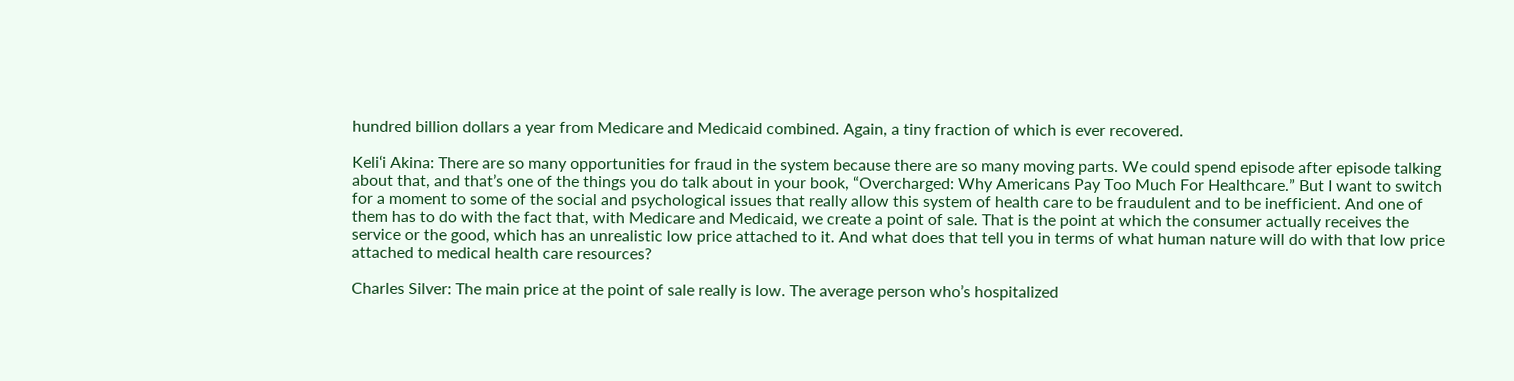hundred billion dollars a year from Medicare and Medicaid combined. Again, a tiny fraction of which is ever recovered.

Keli‘i Akina: There are so many opportunities for fraud in the system because there are so many moving parts. We could spend episode after episode talking about that, and that’s one of the things you do talk about in your book, “Overcharged: Why Americans Pay Too Much For Healthcare.” But I want to switch for a moment to some of the social and psychological issues that really allow this system of health care to be fraudulent and to be inefficient. And one of them has to do with the fact that, with Medicare and Medicaid, we create a point of sale. That is the point at which the consumer actually receives the service or the good, which has an unrealistic low price attached to it. And what does that tell you in terms of what human nature will do with that low price attached to medical health care resources?

Charles Silver: The main price at the point of sale really is low. The average person who’s hospitalized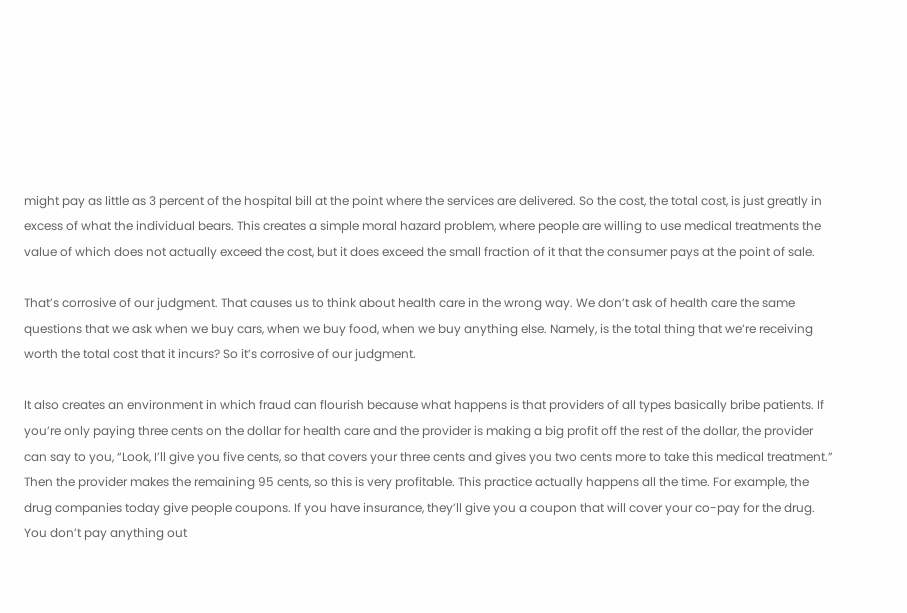might pay as little as 3 percent of the hospital bill at the point where the services are delivered. So the cost, the total cost, is just greatly in excess of what the individual bears. This creates a simple moral hazard problem, where people are willing to use medical treatments the value of which does not actually exceed the cost, but it does exceed the small fraction of it that the consumer pays at the point of sale.

That’s corrosive of our judgment. That causes us to think about health care in the wrong way. We don’t ask of health care the same questions that we ask when we buy cars, when we buy food, when we buy anything else. Namely, is the total thing that we’re receiving worth the total cost that it incurs? So it’s corrosive of our judgment.

It also creates an environment in which fraud can flourish because what happens is that providers of all types basically bribe patients. If you’re only paying three cents on the dollar for health care and the provider is making a big profit off the rest of the dollar, the provider can say to you, “Look, I’ll give you five cents, so that covers your three cents and gives you two cents more to take this medical treatment.” Then the provider makes the remaining 95 cents, so this is very profitable. This practice actually happens all the time. For example, the drug companies today give people coupons. If you have insurance, they’ll give you a coupon that will cover your co-pay for the drug. You don’t pay anything out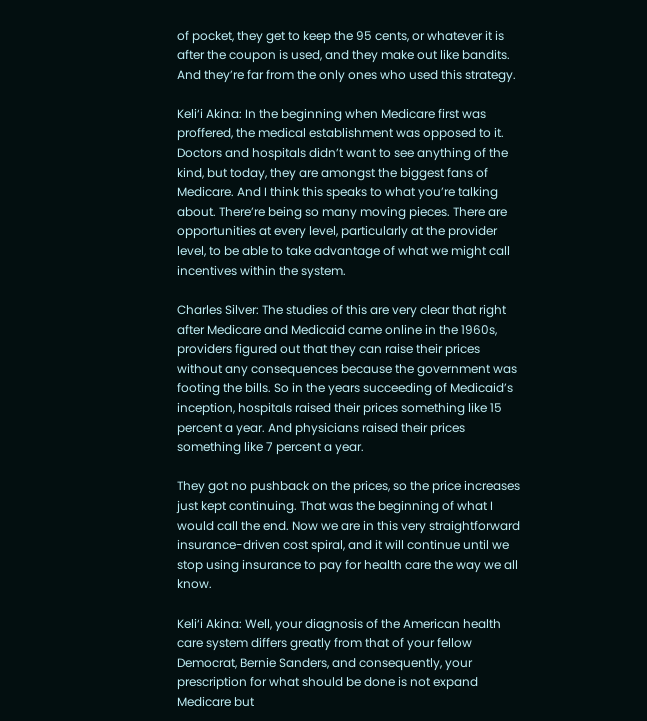of pocket, they get to keep the 95 cents, or whatever it is after the coupon is used, and they make out like bandits. And they’re far from the only ones who used this strategy.

Keli‘i Akina: In the beginning when Medicare first was proffered, the medical establishment was opposed to it. Doctors and hospitals didn’t want to see anything of the kind, but today, they are amongst the biggest fans of Medicare. And I think this speaks to what you’re talking about. There’re being so many moving pieces. There are opportunities at every level, particularly at the provider level, to be able to take advantage of what we might call incentives within the system.

Charles Silver: The studies of this are very clear that right after Medicare and Medicaid came online in the 1960s, providers figured out that they can raise their prices without any consequences because the government was footing the bills. So in the years succeeding of Medicaid’s inception, hospitals raised their prices something like 15 percent a year. And physicians raised their prices something like 7 percent a year.

They got no pushback on the prices, so the price increases just kept continuing. That was the beginning of what I would call the end. Now we are in this very straightforward insurance-driven cost spiral, and it will continue until we stop using insurance to pay for health care the way we all know.

Keli‘i Akina: Well, your diagnosis of the American health care system differs greatly from that of your fellow Democrat, Bernie Sanders, and consequently, your prescription for what should be done is not expand Medicare but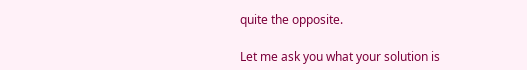quite the opposite.

Let me ask you what your solution is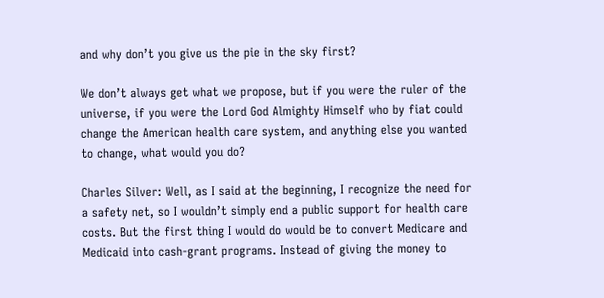and why don’t you give us the pie in the sky first?

We don’t always get what we propose, but if you were the ruler of the universe, if you were the Lord God Almighty Himself who by fiat could change the American health care system, and anything else you wanted to change, what would you do?

Charles Silver: Well, as I said at the beginning, I recognize the need for a safety net, so I wouldn’t simply end a public support for health care costs. But the first thing I would do would be to convert Medicare and Medicaid into cash-grant programs. Instead of giving the money to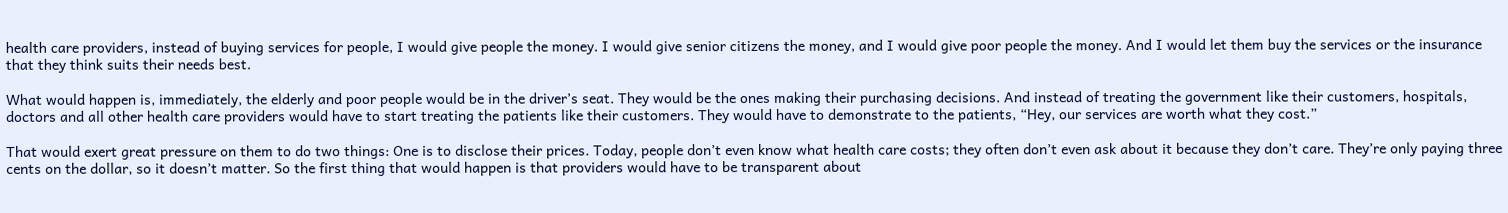health care providers, instead of buying services for people, I would give people the money. I would give senior citizens the money, and I would give poor people the money. And I would let them buy the services or the insurance that they think suits their needs best.

What would happen is, immediately, the elderly and poor people would be in the driver’s seat. They would be the ones making their purchasing decisions. And instead of treating the government like their customers, hospitals, doctors and all other health care providers would have to start treating the patients like their customers. They would have to demonstrate to the patients, “Hey, our services are worth what they cost.”

That would exert great pressure on them to do two things: One is to disclose their prices. Today, people don’t even know what health care costs; they often don’t even ask about it because they don’t care. They’re only paying three cents on the dollar, so it doesn’t matter. So the first thing that would happen is that providers would have to be transparent about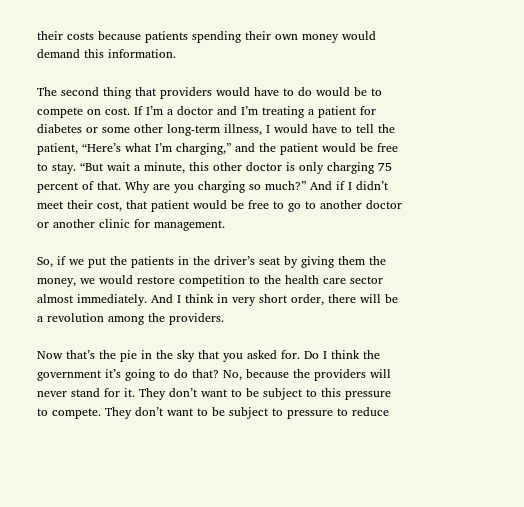their costs because patients spending their own money would demand this information.

The second thing that providers would have to do would be to compete on cost. If I’m a doctor and I’m treating a patient for diabetes or some other long-term illness, I would have to tell the patient, “Here’s what I’m charging,” and the patient would be free to stay. “But wait a minute, this other doctor is only charging 75 percent of that. Why are you charging so much?” And if I didn’t meet their cost, that patient would be free to go to another doctor or another clinic for management.

So, if we put the patients in the driver’s seat by giving them the money, we would restore competition to the health care sector almost immediately. And I think in very short order, there will be a revolution among the providers.

Now that’s the pie in the sky that you asked for. Do I think the government it’s going to do that? No, because the providers will never stand for it. They don’t want to be subject to this pressure to compete. They don’t want to be subject to pressure to reduce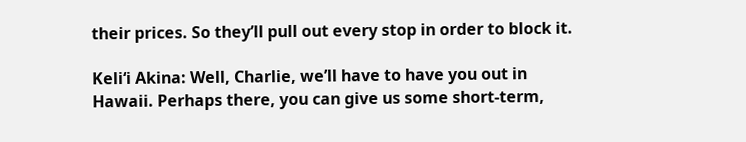their prices. So they’ll pull out every stop in order to block it.

Keli‘i Akina: Well, Charlie, we’ll have to have you out in Hawaii. Perhaps there, you can give us some short-term,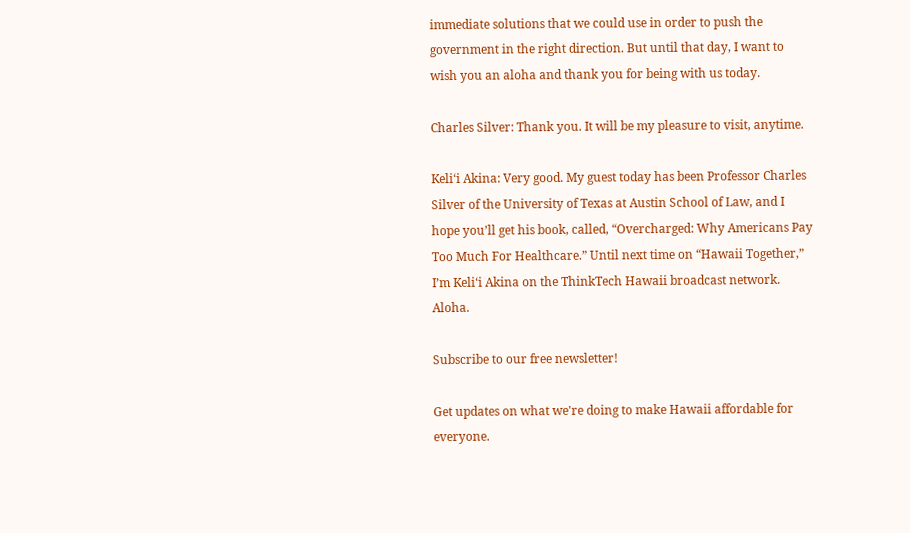immediate solutions that we could use in order to push the government in the right direction. But until that day, I want to wish you an aloha and thank you for being with us today.

Charles Silver: Thank you. It will be my pleasure to visit, anytime.

Keli‘i Akina: Very good. My guest today has been Professor Charles Silver of the University of Texas at Austin School of Law, and I hope you’ll get his book, called, “Overcharged: Why Americans Pay Too Much For Healthcare.” Until next time on “Hawaii Together,” I’m Keli‘i Akina on the ThinkTech Hawaii broadcast network. Aloha.

Subscribe to our free newsletter!

Get updates on what we're doing to make Hawaii affordable for everyone.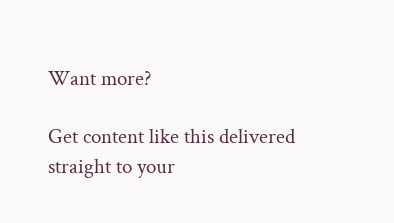Want more?

Get content like this delivered straight to your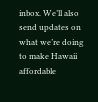inbox. We’ll also send updates on what we’re doing to make Hawaii affordable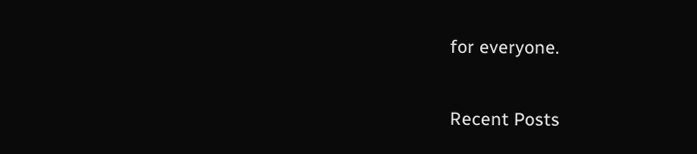for everyone.

Recent Posts